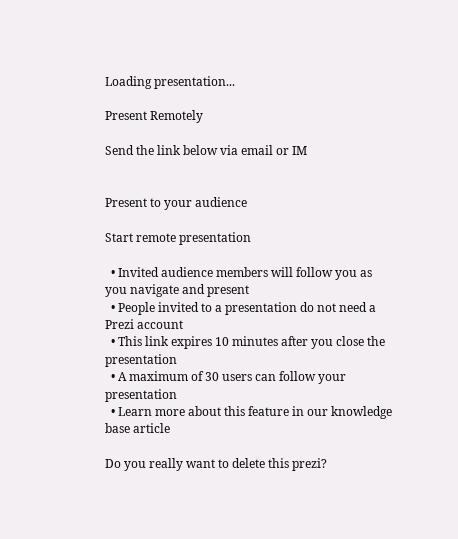Loading presentation...

Present Remotely

Send the link below via email or IM


Present to your audience

Start remote presentation

  • Invited audience members will follow you as you navigate and present
  • People invited to a presentation do not need a Prezi account
  • This link expires 10 minutes after you close the presentation
  • A maximum of 30 users can follow your presentation
  • Learn more about this feature in our knowledge base article

Do you really want to delete this prezi?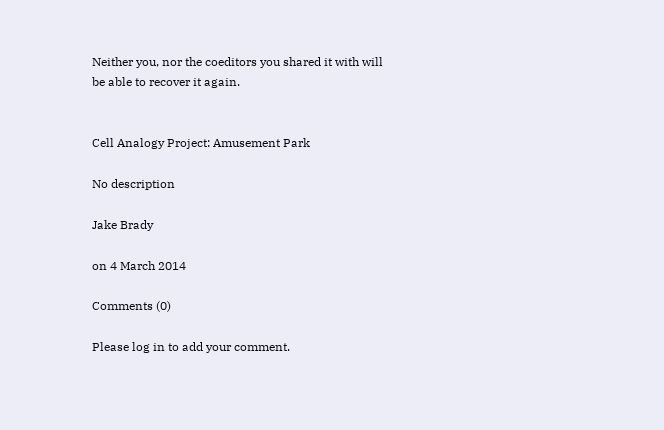Neither you, nor the coeditors you shared it with will be able to recover it again.


Cell Analogy Project: Amusement Park

No description

Jake Brady

on 4 March 2014

Comments (0)

Please log in to add your comment.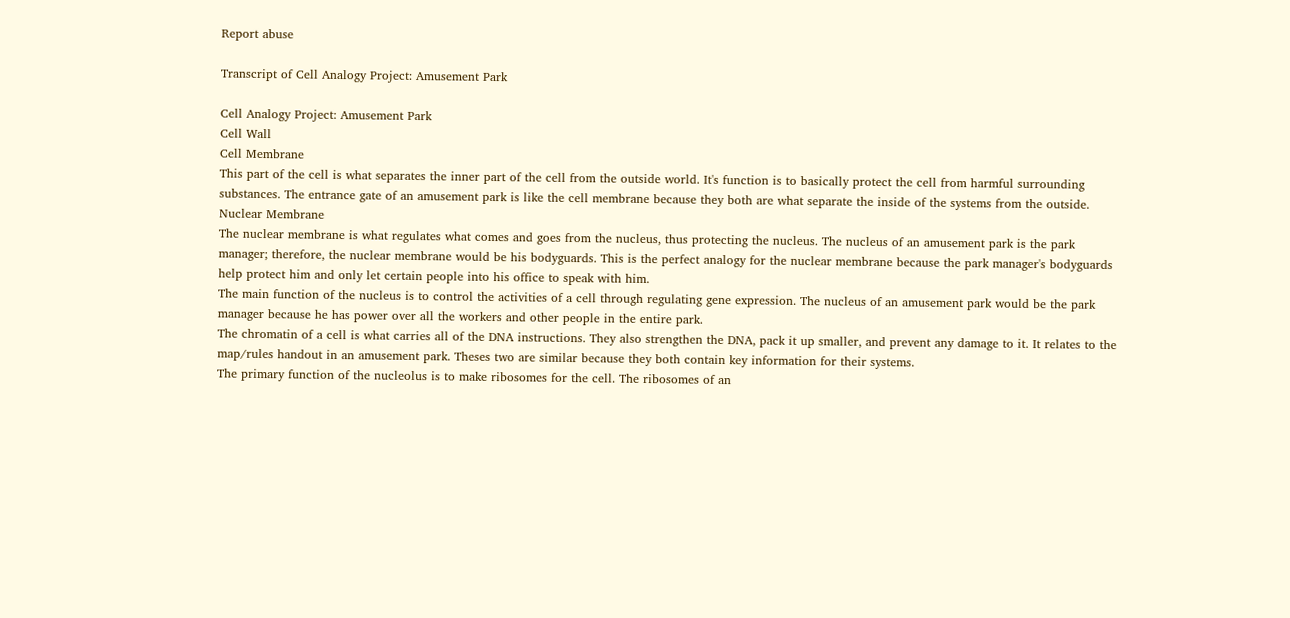Report abuse

Transcript of Cell Analogy Project: Amusement Park

Cell Analogy Project: Amusement Park
Cell Wall
Cell Membrane
This part of the cell is what separates the inner part of the cell from the outside world. It's function is to basically protect the cell from harmful surrounding substances. The entrance gate of an amusement park is like the cell membrane because they both are what separate the inside of the systems from the outside.
Nuclear Membrane
The nuclear membrane is what regulates what comes and goes from the nucleus, thus protecting the nucleus. The nucleus of an amusement park is the park manager; therefore, the nuclear membrane would be his bodyguards. This is the perfect analogy for the nuclear membrane because the park manager's bodyguards help protect him and only let certain people into his office to speak with him.
The main function of the nucleus is to control the activities of a cell through regulating gene expression. The nucleus of an amusement park would be the park manager because he has power over all the workers and other people in the entire park.
The chromatin of a cell is what carries all of the DNA instructions. They also strengthen the DNA, pack it up smaller, and prevent any damage to it. It relates to the map/rules handout in an amusement park. Theses two are similar because they both contain key information for their systems.
The primary function of the nucleolus is to make ribosomes for the cell. The ribosomes of an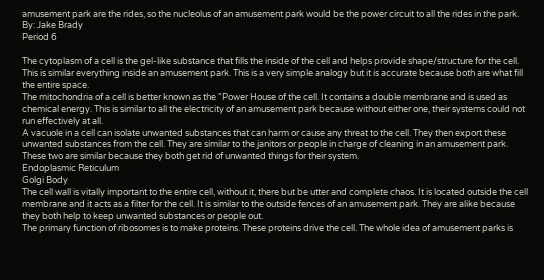amusement park are the rides, so the nucleolus of an amusement park would be the power circuit to all the rides in the park.
By: Jake Brady
Period 6

The cytoplasm of a cell is the gel-like substance that fills the inside of the cell and helps provide shape/structure for the cell. This is similar everything inside an amusement park. This is a very simple analogy but it is accurate because both are what fill the entire space.
The mitochondria of a cell is better known as the "Power House of the cell. It contains a double membrane and is used as chemical energy. This is similar to all the electricity of an amusement park because without either one, their systems could not run effectively at all.
A vacuole in a cell can isolate unwanted substances that can harm or cause any threat to the cell. They then export these unwanted substances from the cell. They are similar to the janitors or people in charge of cleaning in an amusement park. These two are similar because they both get rid of unwanted things for their system.
Endoplasmic Reticulum
Golgi Body
The cell wall is vitally important to the entire cell, without it, there but be utter and complete chaos. It is located outside the cell membrane and it acts as a filter for the cell. It is similar to the outside fences of an amusement park. They are alike because they both help to keep unwanted substances or people out.
The primary function of ribosomes is to make proteins. These proteins drive the cell. The whole idea of amusement parks is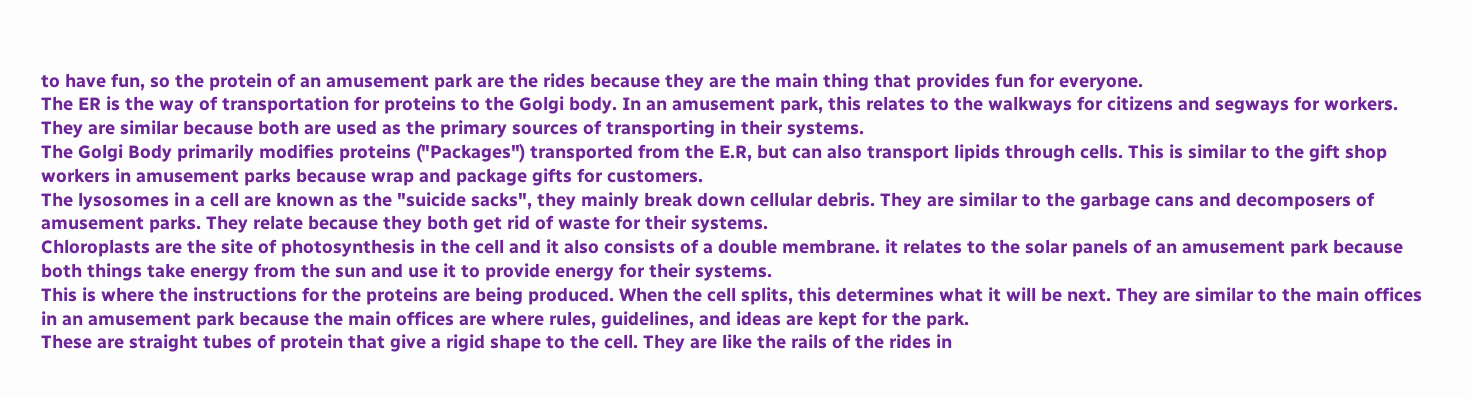to have fun, so the protein of an amusement park are the rides because they are the main thing that provides fun for everyone.
The ER is the way of transportation for proteins to the Golgi body. In an amusement park, this relates to the walkways for citizens and segways for workers. They are similar because both are used as the primary sources of transporting in their systems.
The Golgi Body primarily modifies proteins ("Packages") transported from the E.R, but can also transport lipids through cells. This is similar to the gift shop workers in amusement parks because wrap and package gifts for customers.
The lysosomes in a cell are known as the "suicide sacks", they mainly break down cellular debris. They are similar to the garbage cans and decomposers of amusement parks. They relate because they both get rid of waste for their systems.
Chloroplasts are the site of photosynthesis in the cell and it also consists of a double membrane. it relates to the solar panels of an amusement park because both things take energy from the sun and use it to provide energy for their systems.
This is where the instructions for the proteins are being produced. When the cell splits, this determines what it will be next. They are similar to the main offices in an amusement park because the main offices are where rules, guidelines, and ideas are kept for the park.
These are straight tubes of protein that give a rigid shape to the cell. They are like the rails of the rides in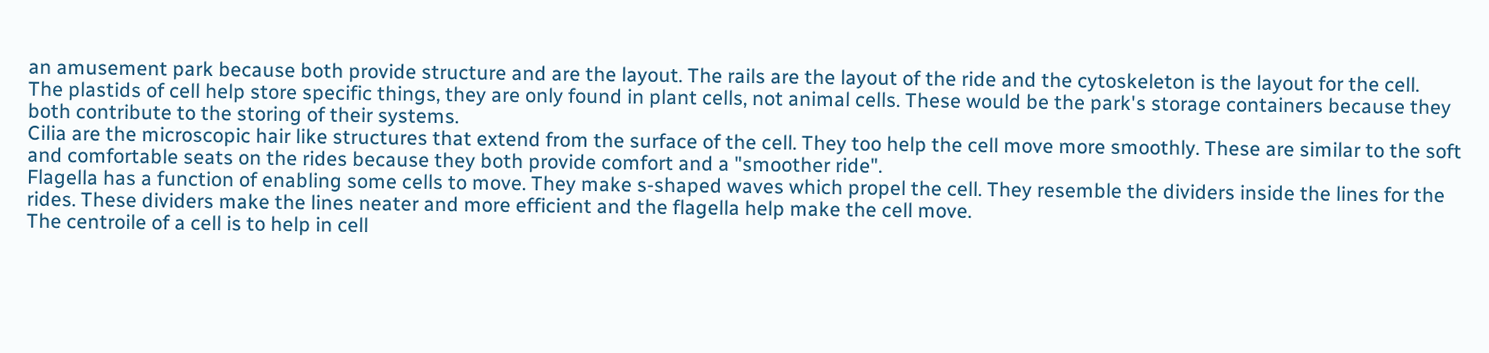an amusement park because both provide structure and are the layout. The rails are the layout of the ride and the cytoskeleton is the layout for the cell.
The plastids of cell help store specific things, they are only found in plant cells, not animal cells. These would be the park's storage containers because they both contribute to the storing of their systems.
Cilia are the microscopic hair like structures that extend from the surface of the cell. They too help the cell move more smoothly. These are similar to the soft and comfortable seats on the rides because they both provide comfort and a "smoother ride".
Flagella has a function of enabling some cells to move. They make s-shaped waves which propel the cell. They resemble the dividers inside the lines for the rides. These dividers make the lines neater and more efficient and the flagella help make the cell move.
The centroile of a cell is to help in cell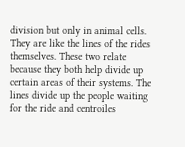division but only in animal cells. They are like the lines of the rides themselves. These two relate because they both help divide up certain areas of their systems. The lines divide up the people waiting for the ride and centroiles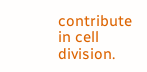contribute in cell division.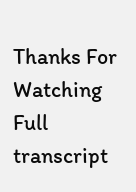Thanks For Watching
Full transcript